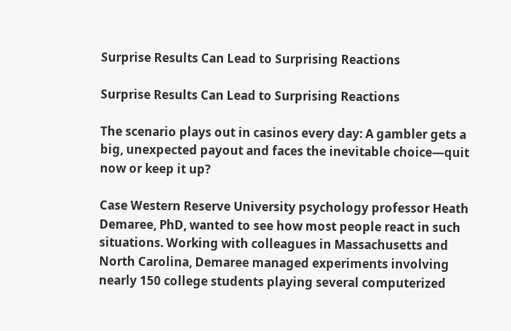Surprise Results Can Lead to Surprising Reactions

Surprise Results Can Lead to Surprising Reactions

The scenario plays out in casinos every day: A gambler gets a big, unexpected payout and faces the inevitable choice—quit now or keep it up?

Case Western Reserve University psychology professor Heath Demaree, PhD, wanted to see how most people react in such situations. Working with colleagues in Massachusetts and North Carolina, Demaree managed experiments involving nearly 150 college students playing several computerized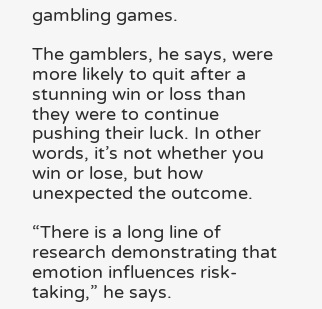gambling games.

The gamblers, he says, were more likely to quit after a stunning win or loss than they were to continue pushing their luck. In other words, it’s not whether you win or lose, but how unexpected the outcome.

“There is a long line of research demonstrating that emotion influences risk-taking,” he says.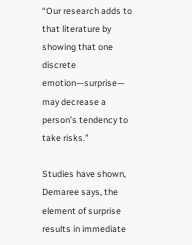“Our research adds to that literature by showing that one discrete emotion—surprise— may decrease a person’s tendency to take risks.”

Studies have shown, Demaree says, the element of surprise results in immediate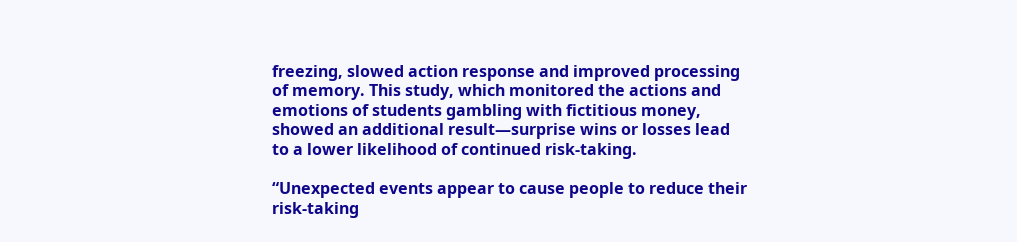freezing, slowed action response and improved processing of memory. This study, which monitored the actions and emotions of students gambling with fictitious money, showed an additional result—surprise wins or losses lead to a lower likelihood of continued risk-taking.

“Unexpected events appear to cause people to reduce their risk-taking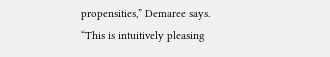propensities,” Demaree says. “This is intuitively pleasing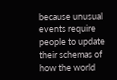because unusual events require people to update their schemas of how the world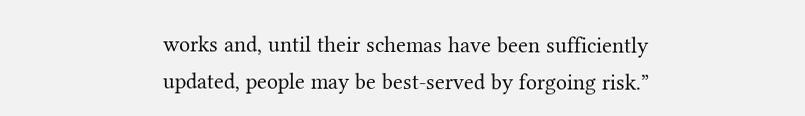works and, until their schemas have been sufficiently updated, people may be best-served by forgoing risk.”